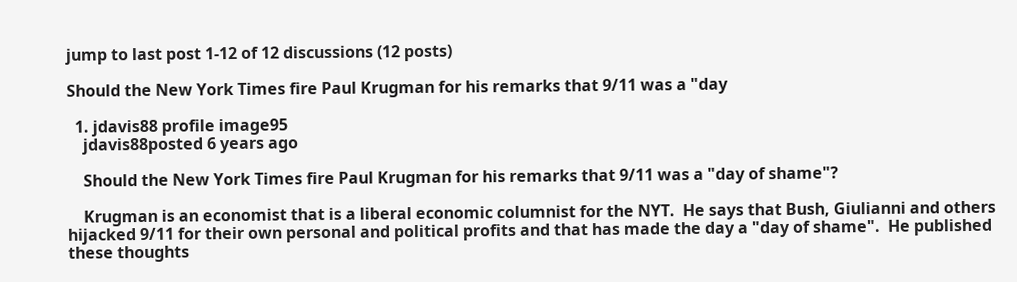jump to last post 1-12 of 12 discussions (12 posts)

Should the New York Times fire Paul Krugman for his remarks that 9/11 was a "day

  1. jdavis88 profile image95
    jdavis88posted 6 years ago

    Should the New York Times fire Paul Krugman for his remarks that 9/11 was a "day of shame"?

    Krugman is an economist that is a liberal economic columnist for the NYT.  He says that Bush, Giulianni and others hijacked 9/11 for their own personal and political profits and that has made the day a "day of shame".  He published these thoughts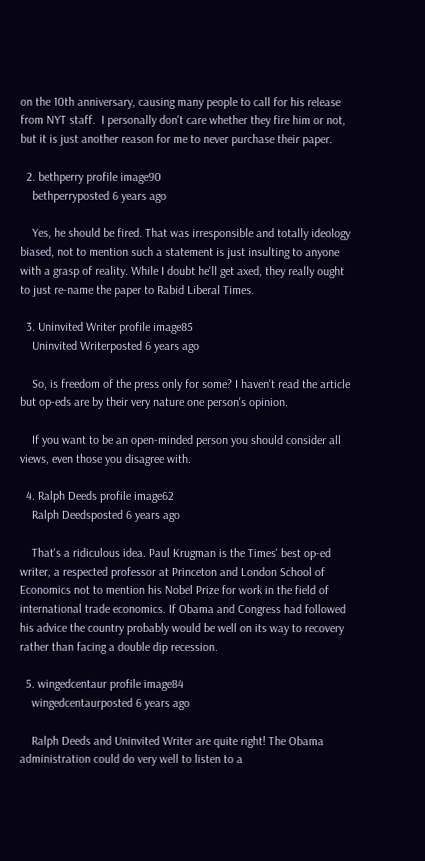on the 10th anniversary, causing many people to call for his release from NYT staff.  I personally don't care whether they fire him or not, but it is just another reason for me to never purchase their paper.

  2. bethperry profile image90
    bethperryposted 6 years ago

    Yes, he should be fired. That was irresponsible and totally ideology biased, not to mention such a statement is just insulting to anyone with a grasp of reality. While I doubt he'll get axed, they really ought to just re-name the paper to Rabid Liberal Times.

  3. Uninvited Writer profile image85
    Uninvited Writerposted 6 years ago

    So, is freedom of the press only for some? I haven't read the article but op-eds are by their very nature one person's opinion.

    If you want to be an open-minded person you should consider all views, even those you disagree with.

  4. Ralph Deeds profile image62
    Ralph Deedsposted 6 years ago

    That's a ridiculous idea. Paul Krugman is the Times' best op-ed writer, a respected professor at Princeton and London School of Economics not to mention his Nobel Prize for work in the field of international trade economics. If Obama and Congress had followed his advice the country probably would be well on its way to recovery rather than facing a double dip recession.

  5. wingedcentaur profile image84
    wingedcentaurposted 6 years ago

    Ralph Deeds and Uninvited Writer are quite right! The Obama administration could do very well to listen to a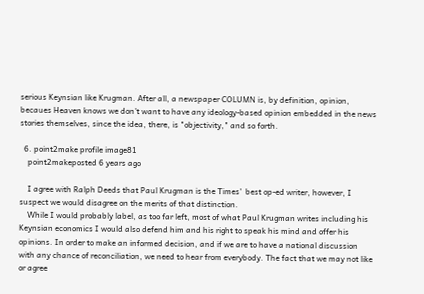serious Keynsian like Krugman. After all, a newspaper COLUMN is, by definition, opinion, becaues Heaven knows we don't want to have any ideology-based opinion embedded in the news stories themselves, since the idea, there, is "objectivity," and so forth.

  6. point2make profile image81
    point2makeposted 6 years ago

    I agree with Ralph Deeds that Paul Krugman is the Times'  best op-ed writer, however, I suspect we would disagree on the merits of that distinction.
    While I would probably label, as too far left, most of what Paul Krugman writes including his Keynsian economics I would also defend him and his right to speak his mind and offer his opinions. In order to make an informed decision, and if we are to have a national discussion with any chance of reconciliation, we need to hear from everybody. The fact that we may not like or agree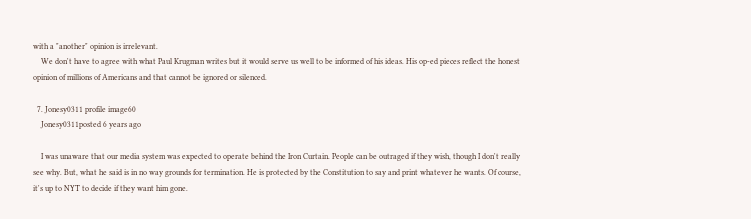with a "another" opinion is irrelevant.
    We don't have to agree with what Paul Krugman writes but it would serve us well to be informed of his ideas. His op-ed pieces reflect the honest opinion of millions of Americans and that cannot be ignored or silenced.

  7. Jonesy0311 profile image60
    Jonesy0311posted 6 years ago

    I was unaware that our media system was expected to operate behind the Iron Curtain. People can be outraged if they wish, though I don't really see why. But, what he said is in no way grounds for termination. He is protected by the Constitution to say and print whatever he wants. Of course, it's up to NYT to decide if they want him gone.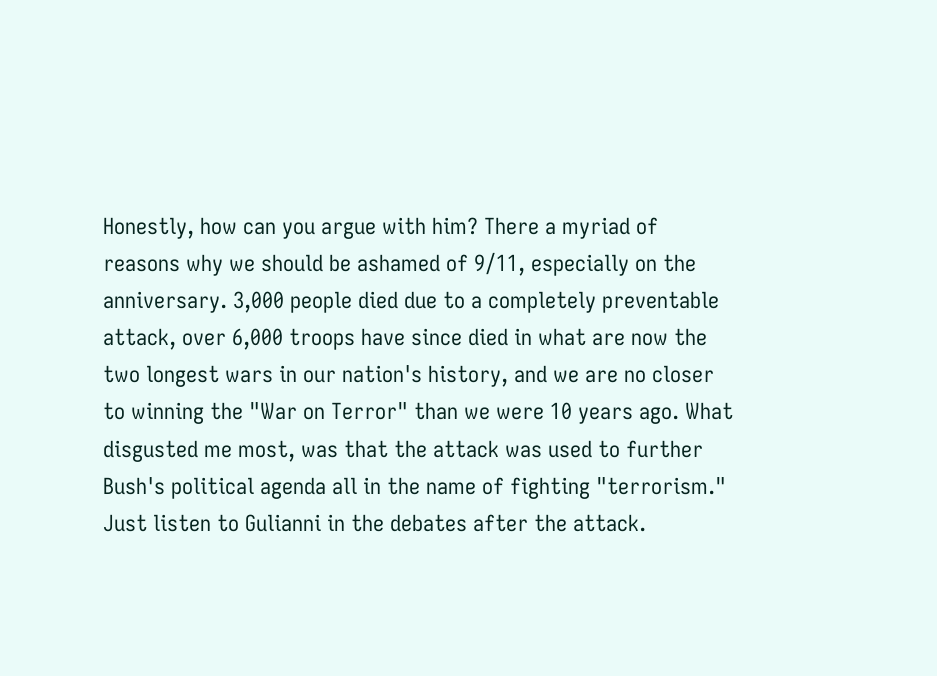Honestly, how can you argue with him? There a myriad of reasons why we should be ashamed of 9/11, especially on the anniversary. 3,000 people died due to a completely preventable attack, over 6,000 troops have since died in what are now the two longest wars in our nation's history, and we are no closer to winning the "War on Terror" than we were 10 years ago. What disgusted me most, was that the attack was used to further Bush's political agenda all in the name of fighting "terrorism." Just listen to Gulianni in the debates after the attack.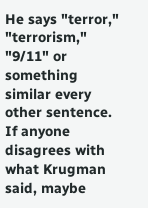He says "terror," "terrorism," "9/11" or something similar every other sentence. If anyone disagrees with what Krugman said, maybe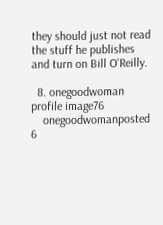they should just not read the stuff he publishes and turn on Bill O'Reilly.

  8. onegoodwoman profile image76
    onegoodwomanposted 6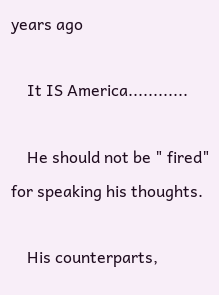years ago

    It IS America............

    He should not be " fired" for speaking his thoughts.

    His counterparts,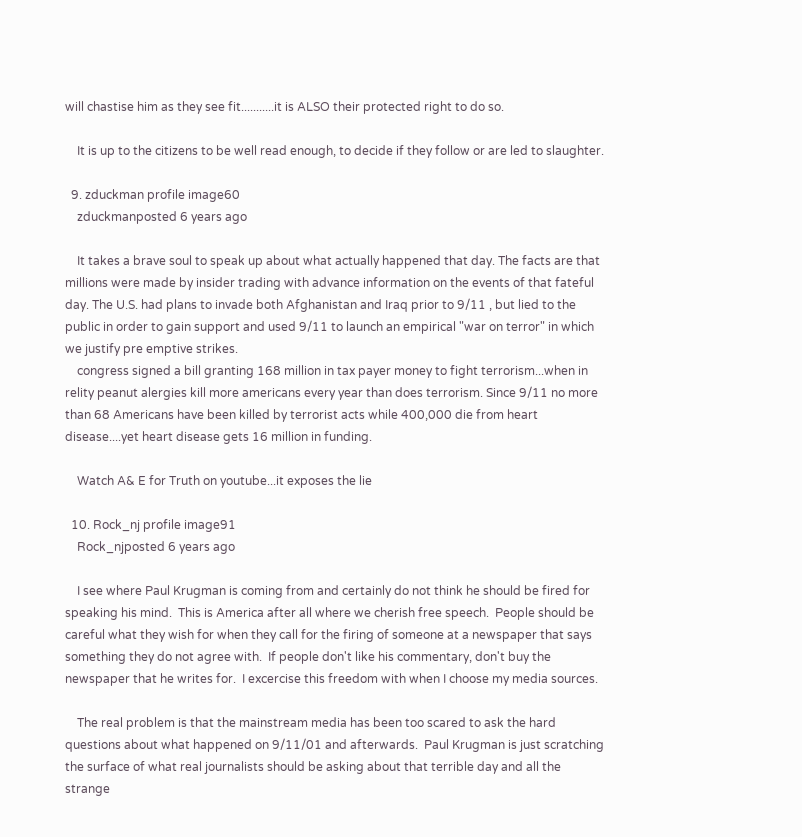will chastise him as they see fit...........it is ALSO their protected right to do so.

    It is up to the citizens to be well read enough, to decide if they follow or are led to slaughter.

  9. zduckman profile image60
    zduckmanposted 6 years ago

    It takes a brave soul to speak up about what actually happened that day. The facts are that millions were made by insider trading with advance information on the events of that fateful day. The U.S. had plans to invade both Afghanistan and Iraq prior to 9/11 , but lied to the public in order to gain support and used 9/11 to launch an empirical "war on terror" in which we justify pre emptive strikes.
    congress signed a bill granting 168 million in tax payer money to fight terrorism...when in relity peanut alergies kill more americans every year than does terrorism. Since 9/11 no more than 68 Americans have been killed by terrorist acts while 400,000 die from heart disease....yet heart disease gets 16 million in funding.

    Watch A& E for Truth on youtube...it exposes the lie

  10. Rock_nj profile image91
    Rock_njposted 6 years ago

    I see where Paul Krugman is coming from and certainly do not think he should be fired for speaking his mind.  This is America after all where we cherish free speech.  People should be careful what they wish for when they call for the firing of someone at a newspaper that says something they do not agree with.  If people don't like his commentary, don't buy the newspaper that he writes for.  I excercise this freedom with when I choose my media sources.

    The real problem is that the mainstream media has been too scared to ask the hard questions about what happened on 9/11/01 and afterwards.  Paul Krugman is just scratching the surface of what real journalists should be asking about that terrible day and all the strange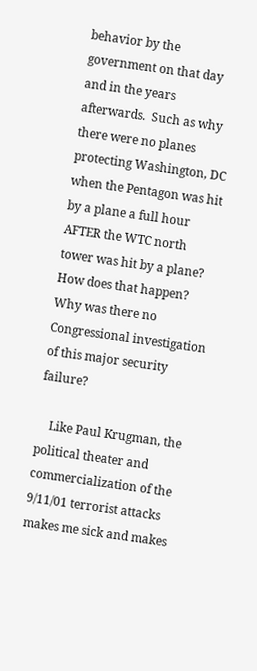behavior by the government on that day and in the years afterwards.  Such as why there were no planes protecting Washington, DC when the Pentagon was hit by a plane a full hour AFTER the WTC north tower was hit by a plane?  How does that happen?  Why was there no Congressional investigation of this major security failure?

    Like Paul Krugman, the political theater and commercialization of the 9/11/01 terrorist attacks makes me sick and makes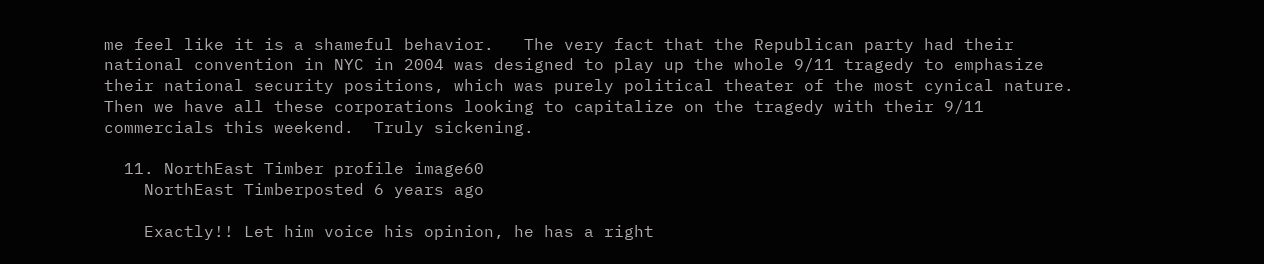me feel like it is a shameful behavior.   The very fact that the Republican party had their national convention in NYC in 2004 was designed to play up the whole 9/11 tragedy to emphasize their national security positions, which was purely political theater of the most cynical nature.  Then we have all these corporations looking to capitalize on the tragedy with their 9/11 commercials this weekend.  Truly sickening.

  11. NorthEast Timber profile image60
    NorthEast Timberposted 6 years ago

    Exactly!! Let him voice his opinion, he has a right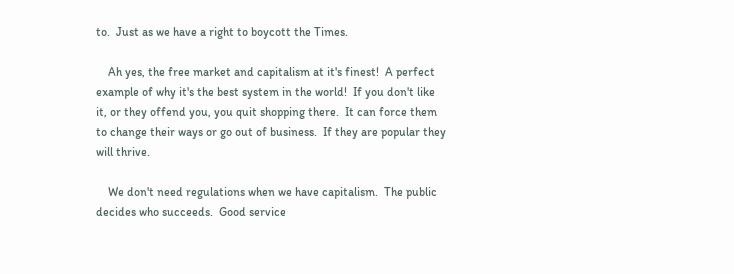to.  Just as we have a right to boycott the Times.

    Ah yes, the free market and capitalism at it's finest!  A perfect example of why it's the best system in the world!  If you don't like it, or they offend you, you quit shopping there.  It can force them to change their ways or go out of business.  If they are popular they will thrive.

    We don't need regulations when we have capitalism.  The public decides who succeeds.  Good service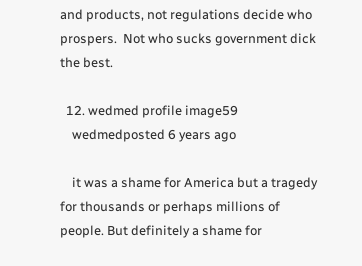and products, not regulations decide who prospers.  Not who sucks government dick the best.

  12. wedmed profile image59
    wedmedposted 6 years ago

    it was a shame for America but a tragedy for thousands or perhaps millions of people. But definitely a shame for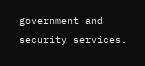government and security services.